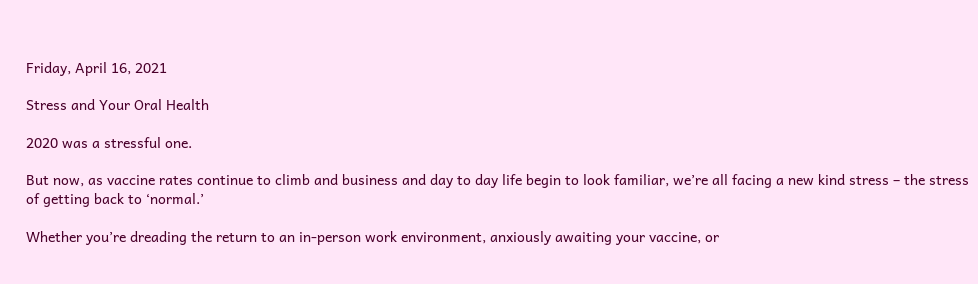Friday, April 16, 2021

Stress and Your Oral Health

2020 was a stressful one.

But now, as vaccine rates continue to climb and business and day to day life begin to look familiar, we’re all facing a new kind stress – the stress of getting back to ‘normal.’

Whether you’re dreading the return to an in-person work environment, anxiously awaiting your vaccine, or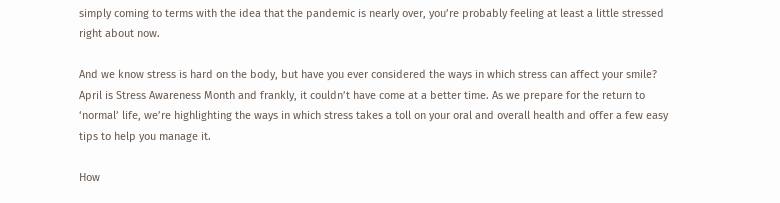simply coming to terms with the idea that the pandemic is nearly over, you’re probably feeling at least a little stressed right about now.

And we know stress is hard on the body, but have you ever considered the ways in which stress can affect your smile? April is Stress Awareness Month and frankly, it couldn’t have come at a better time. As we prepare for the return to ‘normal’ life, we’re highlighting the ways in which stress takes a toll on your oral and overall health and offer a few easy tips to help you manage it.

How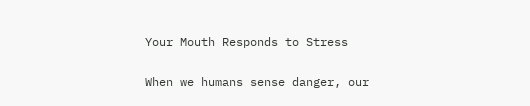Your Mouth Responds to Stress

When we humans sense danger, our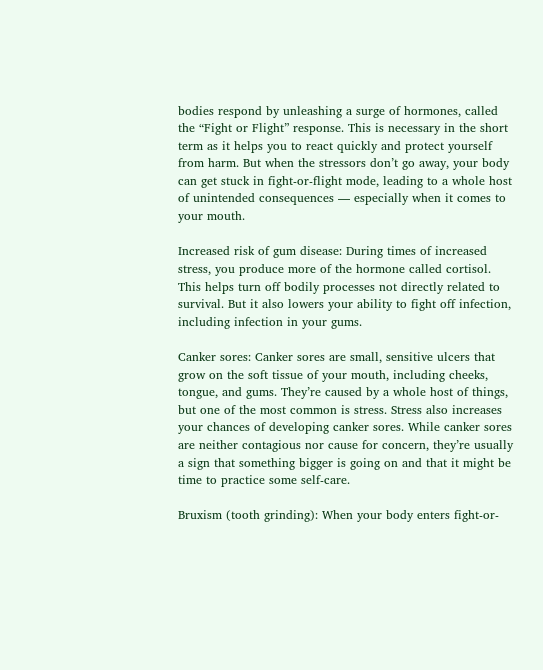bodies respond by unleashing a surge of hormones, called the “Fight or Flight” response. This is necessary in the short term as it helps you to react quickly and protect yourself from harm. But when the stressors don’t go away, your body can get stuck in fight-or-flight mode, leading to a whole host of unintended consequences — especially when it comes to your mouth.

Increased risk of gum disease: During times of increased stress, you produce more of the hormone called cortisol. This helps turn off bodily processes not directly related to survival. But it also lowers your ability to fight off infection, including infection in your gums.

Canker sores: Canker sores are small, sensitive ulcers that grow on the soft tissue of your mouth, including cheeks, tongue, and gums. They’re caused by a whole host of things, but one of the most common is stress. Stress also increases your chances of developing canker sores. While canker sores are neither contagious nor cause for concern, they’re usually a sign that something bigger is going on and that it might be time to practice some self-care.

Bruxism (tooth grinding): When your body enters fight-or-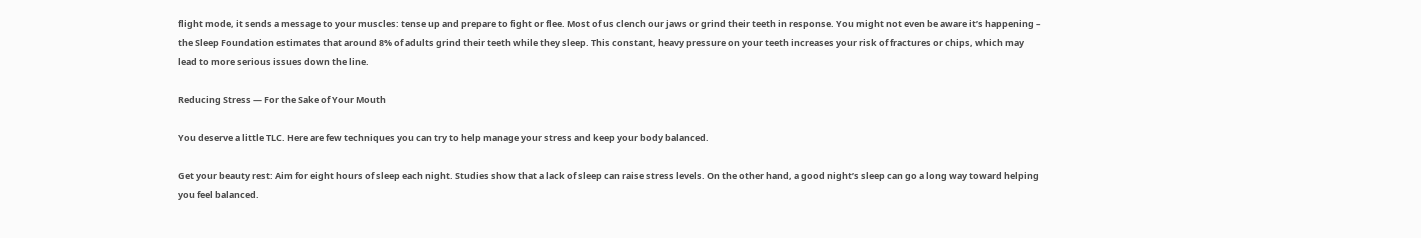flight mode, it sends a message to your muscles: tense up and prepare to fight or flee. Most of us clench our jaws or grind their teeth in response. You might not even be aware it’s happening – the Sleep Foundation estimates that around 8% of adults grind their teeth while they sleep. This constant, heavy pressure on your teeth increases your risk of fractures or chips, which may lead to more serious issues down the line.

Reducing Stress — For the Sake of Your Mouth

You deserve a little TLC. Here are few techniques you can try to help manage your stress and keep your body balanced.

Get your beauty rest: Aim for eight hours of sleep each night. Studies show that a lack of sleep can raise stress levels. On the other hand, a good night’s sleep can go a long way toward helping you feel balanced.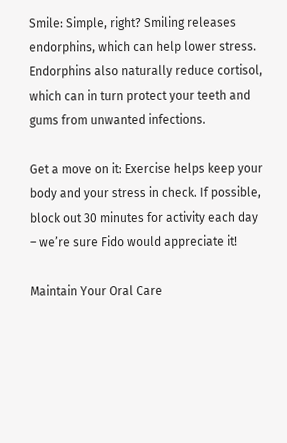Smile: Simple, right? Smiling releases endorphins, which can help lower stress. Endorphins also naturally reduce cortisol, which can in turn protect your teeth and gums from unwanted infections.

Get a move on it: Exercise helps keep your body and your stress in check. If possible, block out 30 minutes for activity each day – we’re sure Fido would appreciate it!

Maintain Your Oral Care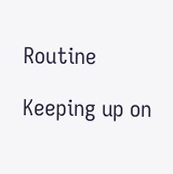Routine

Keeping up on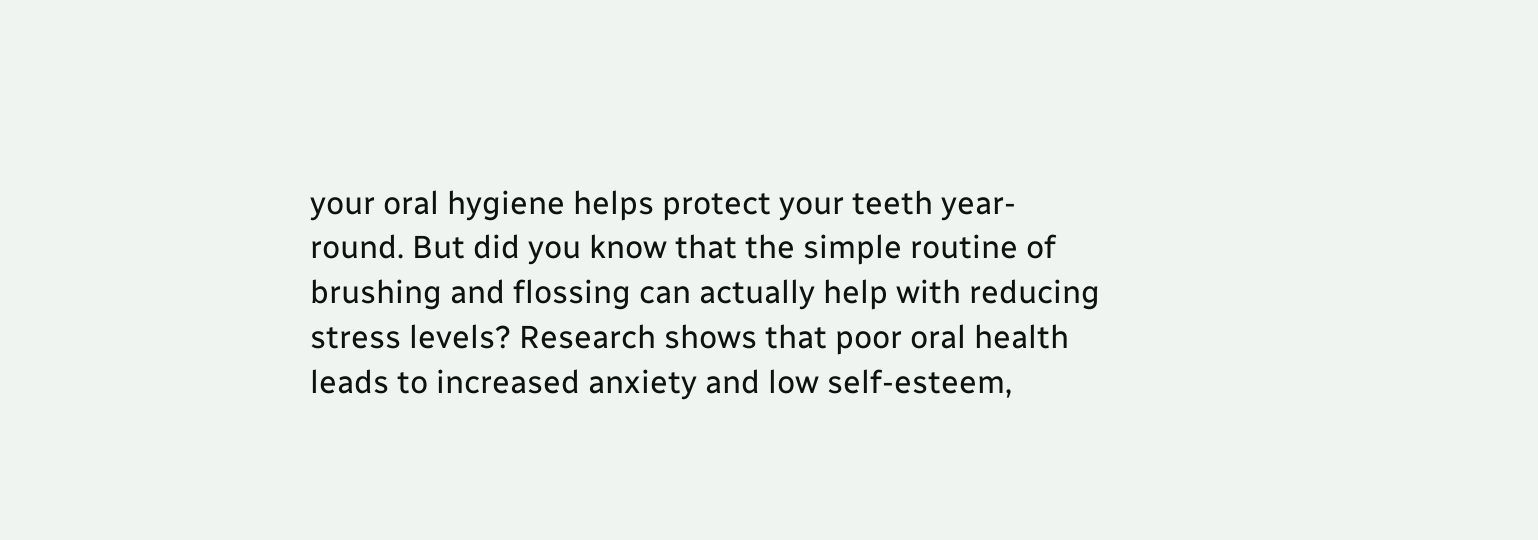your oral hygiene helps protect your teeth year-round. But did you know that the simple routine of brushing and flossing can actually help with reducing stress levels? Research shows that poor oral health leads to increased anxiety and low self-esteem,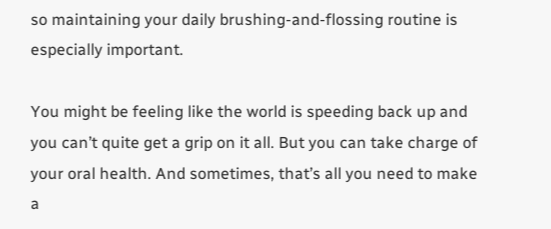so maintaining your daily brushing-and-flossing routine is especially important.

You might be feeling like the world is speeding back up and you can’t quite get a grip on it all. But you can take charge of your oral health. And sometimes, that’s all you need to make a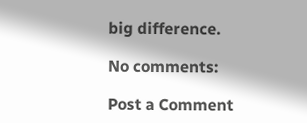big difference.

No comments:

Post a Comment